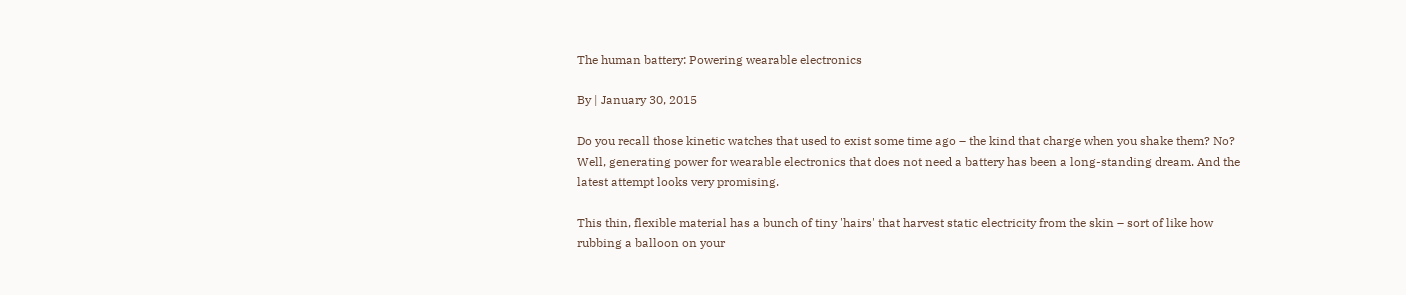The human battery: Powering wearable electronics

By | January 30, 2015

Do you recall those kinetic watches that used to exist some time ago – the kind that charge when you shake them? No? Well, generating power for wearable electronics that does not need a battery has been a long-standing dream. And the latest attempt looks very promising.

This thin, flexible material has a bunch of tiny 'hairs' that harvest static electricity from the skin – sort of like how rubbing a balloon on your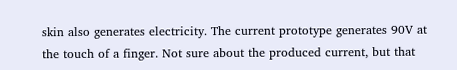skin also generates electricity. The current prototype generates 90V at the touch of a finger. Not sure about the produced current, but that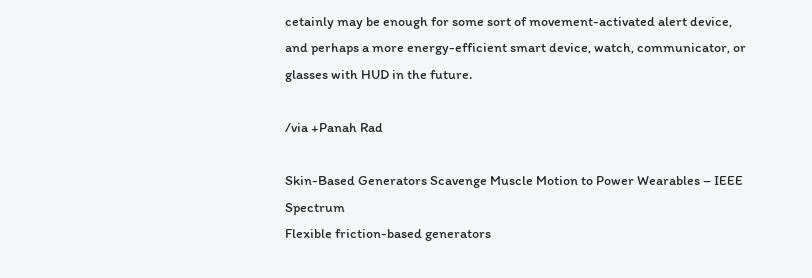cetainly may be enough for some sort of movement-activated alert device, and perhaps a more energy-efficient smart device, watch, communicator, or glasses with HUD in the future.

/via +Panah Rad

Skin-Based Generators Scavenge Muscle Motion to Power Wearables – IEEE Spectrum
Flexible friction-based generators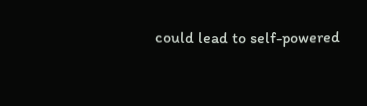could lead to self-powered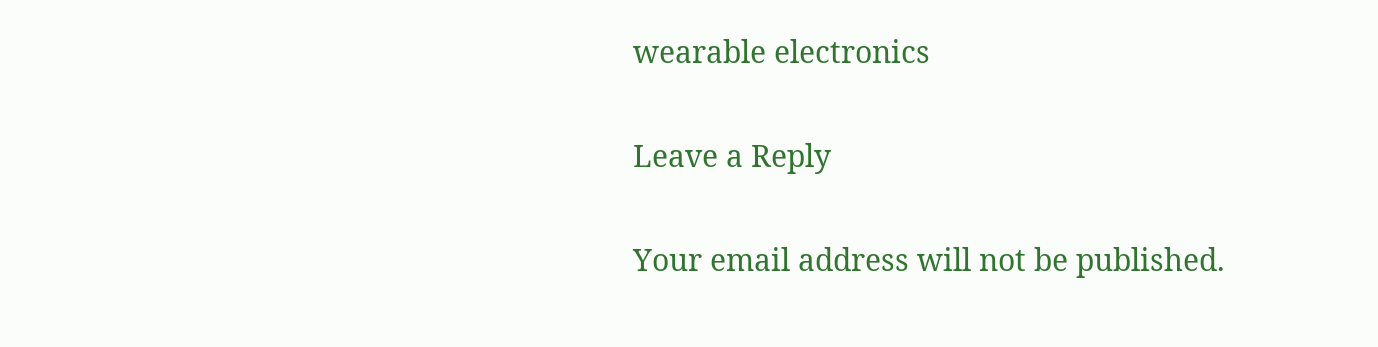wearable electronics

Leave a Reply

Your email address will not be published.